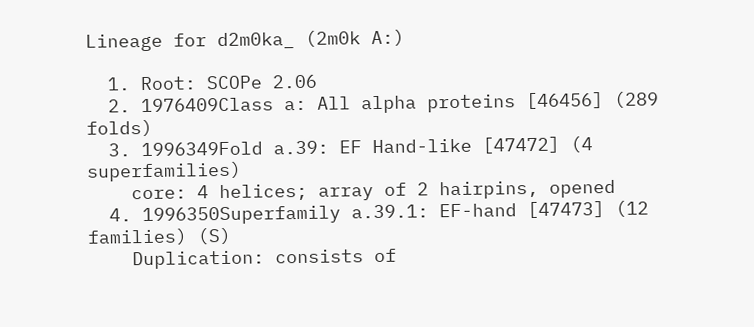Lineage for d2m0ka_ (2m0k A:)

  1. Root: SCOPe 2.06
  2. 1976409Class a: All alpha proteins [46456] (289 folds)
  3. 1996349Fold a.39: EF Hand-like [47472] (4 superfamilies)
    core: 4 helices; array of 2 hairpins, opened
  4. 1996350Superfamily a.39.1: EF-hand [47473] (12 families) (S)
    Duplication: consists of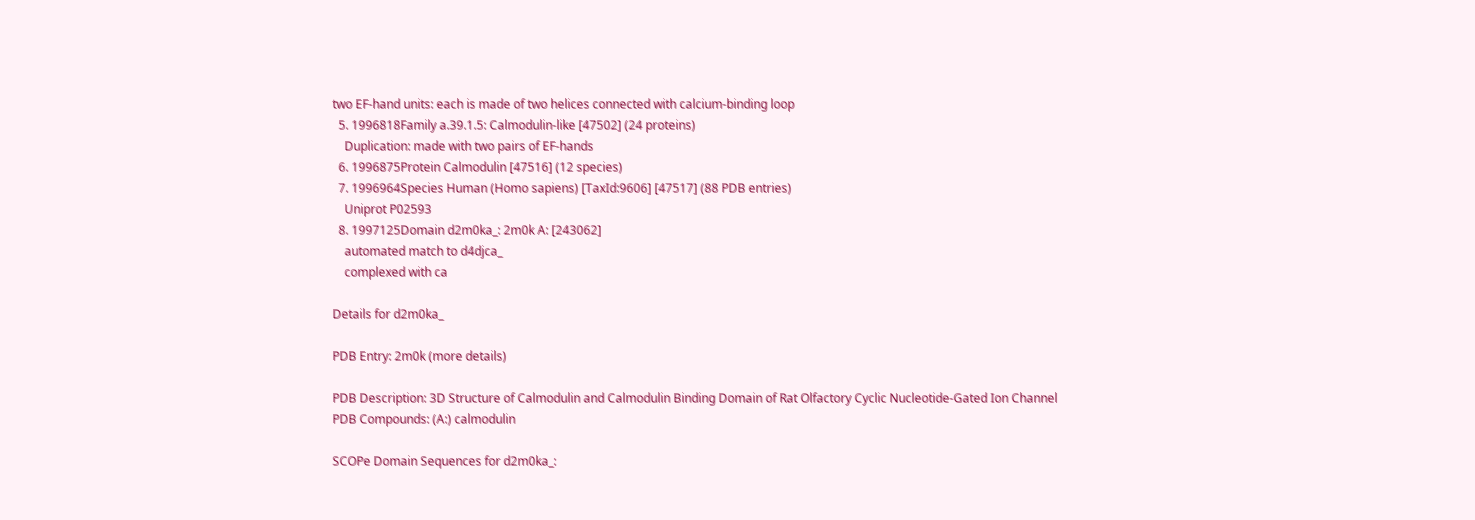two EF-hand units: each is made of two helices connected with calcium-binding loop
  5. 1996818Family a.39.1.5: Calmodulin-like [47502] (24 proteins)
    Duplication: made with two pairs of EF-hands
  6. 1996875Protein Calmodulin [47516] (12 species)
  7. 1996964Species Human (Homo sapiens) [TaxId:9606] [47517] (88 PDB entries)
    Uniprot P02593
  8. 1997125Domain d2m0ka_: 2m0k A: [243062]
    automated match to d4djca_
    complexed with ca

Details for d2m0ka_

PDB Entry: 2m0k (more details)

PDB Description: 3D Structure of Calmodulin and Calmodulin Binding Domain of Rat Olfactory Cyclic Nucleotide-Gated Ion Channel
PDB Compounds: (A:) calmodulin

SCOPe Domain Sequences for d2m0ka_: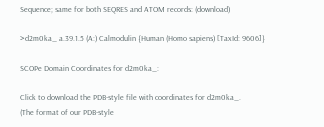Sequence; same for both SEQRES and ATOM records: (download)

>d2m0ka_ a.39.1.5 (A:) Calmodulin {Human (Homo sapiens) [TaxId: 9606]}

SCOPe Domain Coordinates for d2m0ka_:

Click to download the PDB-style file with coordinates for d2m0ka_.
(The format of our PDB-style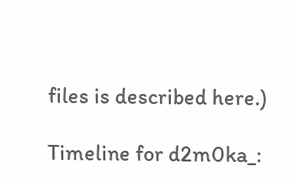files is described here.)

Timeline for d2m0ka_: